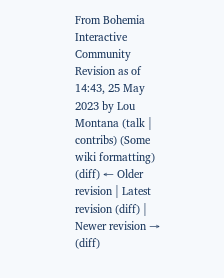From Bohemia Interactive Community
Revision as of 14:43, 25 May 2023 by Lou Montana (talk | contribs) (Some wiki formatting)
(diff) ← Older revision | Latest revision (diff) | Newer revision → (diff)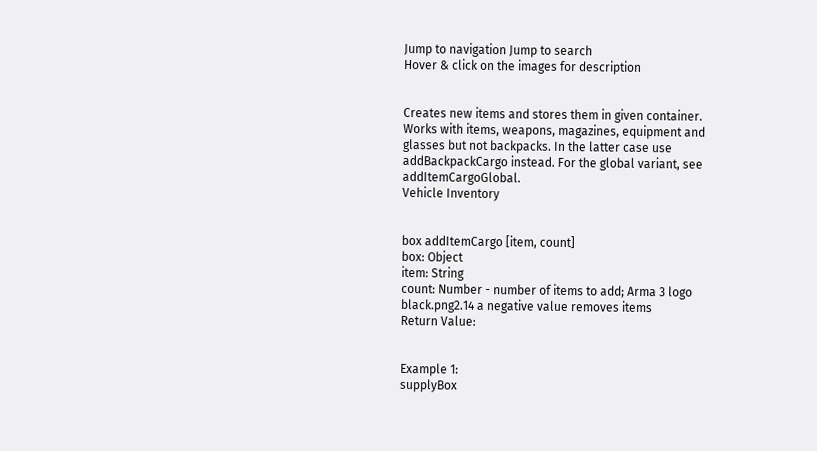Jump to navigation Jump to search
Hover & click on the images for description


Creates new items and stores them in given container. Works with items, weapons, magazines, equipment and glasses but not backpacks. In the latter case use addBackpackCargo instead. For the global variant, see addItemCargoGlobal.
Vehicle Inventory


box addItemCargo [item, count]
box: Object
item: String
count: Number - number of items to add; Arma 3 logo black.png2.14 a negative value removes items
Return Value:


Example 1:
supplyBox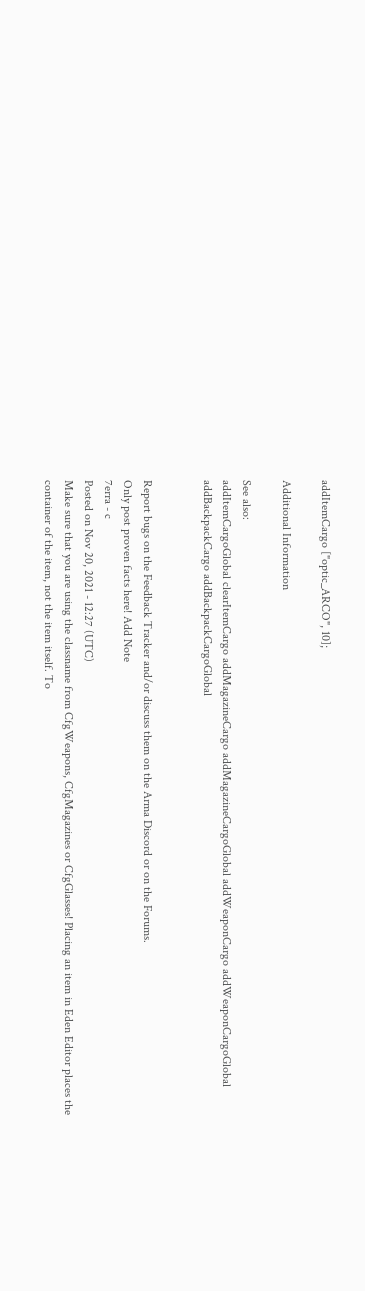addItemCargo ["optic_ARCO", 10];

Additional Information

See also:
addItemCargoGlobal clearItemCargo addMagazineCargo addMagazineCargoGlobal addWeaponCargo addWeaponCargoGlobal addBackpackCargo addBackpackCargoGlobal


Report bugs on the Feedback Tracker and/or discuss them on the Arma Discord or on the Forums.
Only post proven facts here! Add Note
7erra - c
Posted on Nov 20, 2021 - 12:27 (UTC)
Make sure that you are using the classname from CfgWeapons, CfgMagazines or CfgGlasses! Placing an item in Eden Editor places the container of the item, not the item itself. To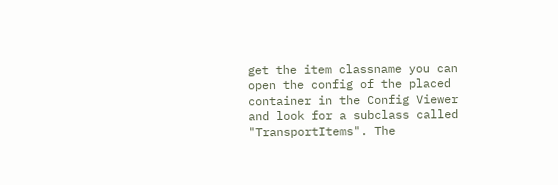get the item classname you can open the config of the placed container in the Config Viewer and look for a subclass called "TransportItems". The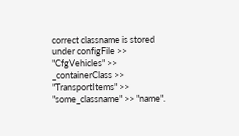correct classname is stored under configFile >> "CfgVehicles" >> _containerClass >> "TransportItems" >> "some_classname" >> "name".